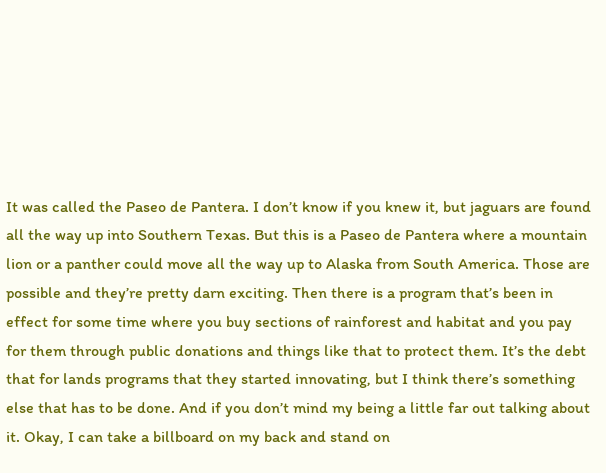It was called the Paseo de Pantera. I don’t know if you knew it, but jaguars are found all the way up into Southern Texas. But this is a Paseo de Pantera where a mountain lion or a panther could move all the way up to Alaska from South America. Those are possible and they’re pretty darn exciting. Then there is a program that’s been in effect for some time where you buy sections of rainforest and habitat and you pay for them through public donations and things like that to protect them. It’s the debt that for lands programs that they started innovating, but I think there’s something else that has to be done. And if you don’t mind my being a little far out talking about it. Okay, I can take a billboard on my back and stand on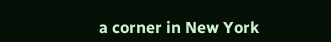a corner in New York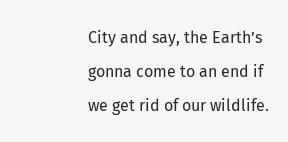City and say, the Earth’s gonna come to an end if we get rid of our wildlife.